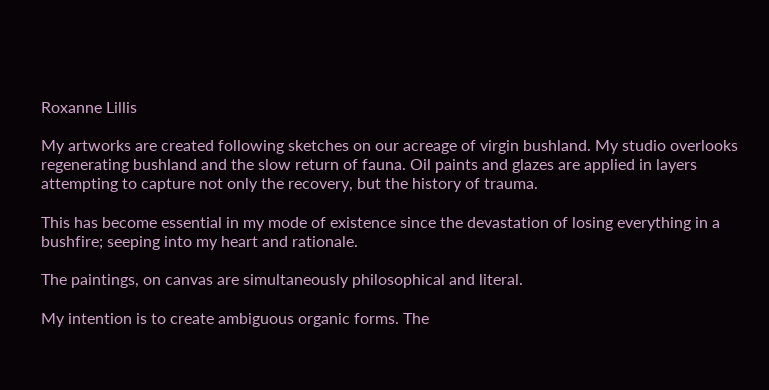Roxanne Lillis

My artworks are created following sketches on our acreage of virgin bushland. My studio overlooks regenerating bushland and the slow return of fauna. Oil paints and glazes are applied in layers attempting to capture not only the recovery, but the history of trauma.

This has become essential in my mode of existence since the devastation of losing everything in a bushfire; seeping into my heart and rationale.

The paintings, on canvas are simultaneously philosophical and literal.

My intention is to create ambiguous organic forms. The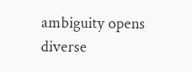ambiguity opens diverse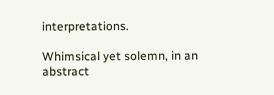interpretations.

Whimsical yet solemn, in an abstract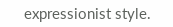expressionist style.